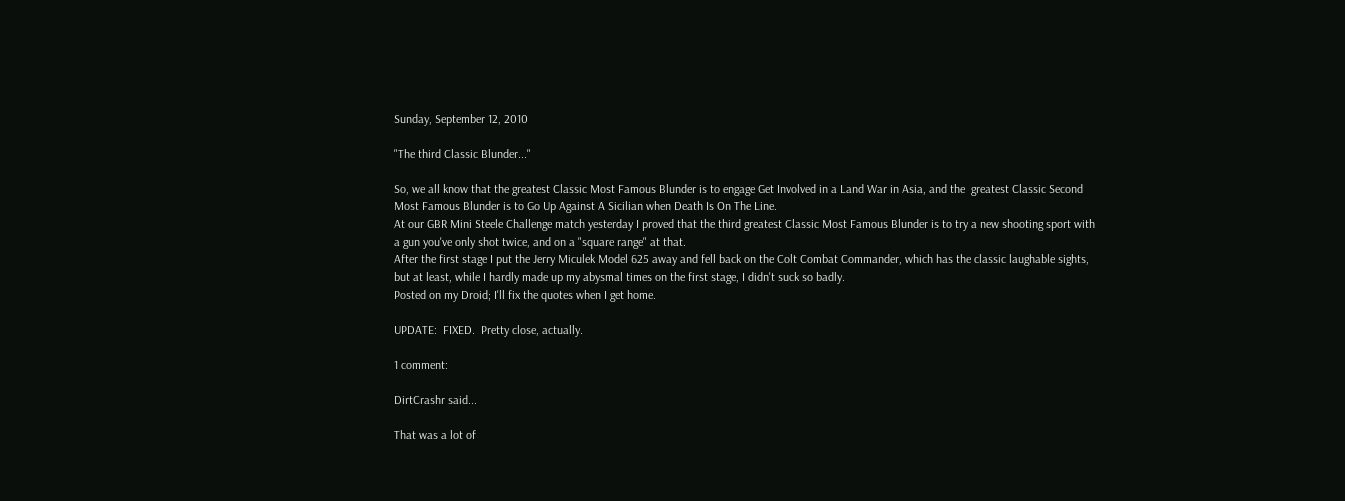Sunday, September 12, 2010

"The third Classic Blunder..."

So, we all know that the greatest Classic Most Famous Blunder is to engage Get Involved in a Land War in Asia, and the  greatest Classic Second Most Famous Blunder is to Go Up Against A Sicilian when Death Is On The Line.
At our GBR Mini Steele Challenge match yesterday I proved that the third greatest Classic Most Famous Blunder is to try a new shooting sport with a gun you've only shot twice, and on a "square range" at that.
After the first stage I put the Jerry Miculek Model 625 away and fell back on the Colt Combat Commander, which has the classic laughable sights, but at least, while I hardly made up my abysmal times on the first stage, I didn't suck so badly.
Posted on my Droid; I'll fix the quotes when I get home.

UPDATE:  FIXED.  Pretty close, actually.

1 comment:

DirtCrashr said...

That was a lot of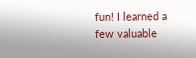fun! I learned a few valuable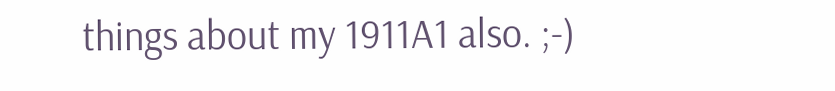things about my 1911A1 also. ;-)